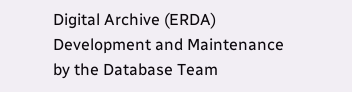Digital Archive (ERDA)
Development and Maintenance by the Database Team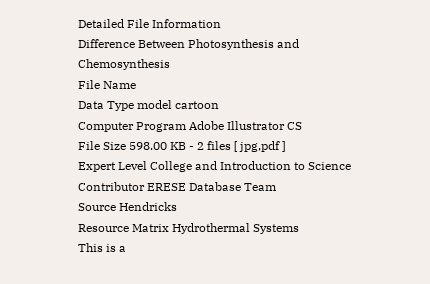Detailed File Information
Difference Between Photosynthesis and Chemosynthesis
File Name
Data Type model cartoon
Computer Program Adobe Illustrator CS
File Size 598.00 KB - 2 files [ jpg,pdf ]
Expert Level College and Introduction to Science
Contributor ERESE Database Team
Source Hendricks
Resource Matrix Hydrothermal Systems
This is a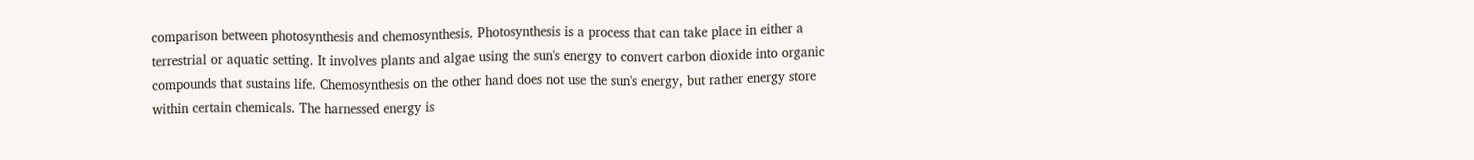comparison between photosynthesis and chemosynthesis. Photosynthesis is a process that can take place in either a terrestrial or aquatic setting. It involves plants and algae using the sun's energy to convert carbon dioxide into organic compounds that sustains life. Chemosynthesis on the other hand does not use the sun's energy, but rather energy store within certain chemicals. The harnessed energy is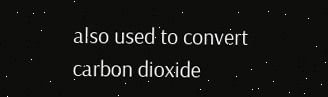also used to convert carbon dioxide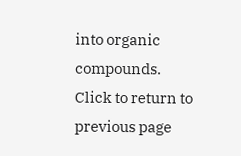into organic compounds.
Click to return to previous page